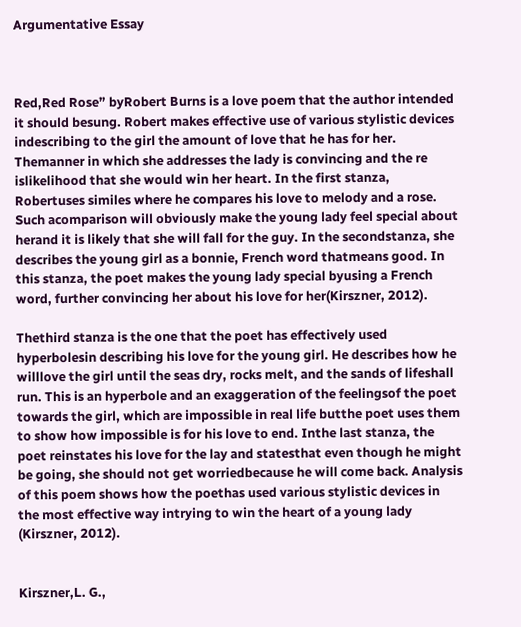Argumentative Essay



Red,Red Rose” byRobert Burns is a love poem that the author intended it should besung. Robert makes effective use of various stylistic devices indescribing to the girl the amount of love that he has for her. Themanner in which she addresses the lady is convincing and the re islikelihood that she would win her heart. In the first stanza, Robertuses similes where he compares his love to melody and a rose. Such acomparison will obviously make the young lady feel special about herand it is likely that she will fall for the guy. In the secondstanza, she describes the young girl as a bonnie, French word thatmeans good. In this stanza, the poet makes the young lady special byusing a French word, further convincing her about his love for her(Kirszner, 2012).

Thethird stanza is the one that the poet has effectively used hyperbolesin describing his love for the young girl. He describes how he willlove the girl until the seas dry, rocks melt, and the sands of lifeshall run. This is an hyperbole and an exaggeration of the feelingsof the poet towards the girl, which are impossible in real life butthe poet uses them to show how impossible is for his love to end. Inthe last stanza, the poet reinstates his love for the lay and statesthat even though he might be going, she should not get worriedbecause he will come back. Analysis of this poem shows how the poethas used various stylistic devices in the most effective way intrying to win the heart of a young lady (Kirszner, 2012).


Kirszner,L. G.,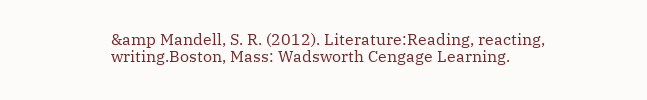&amp Mandell, S. R. (2012). Literature:Reading, reacting, writing.Boston, Mass: Wadsworth Cengage Learning.